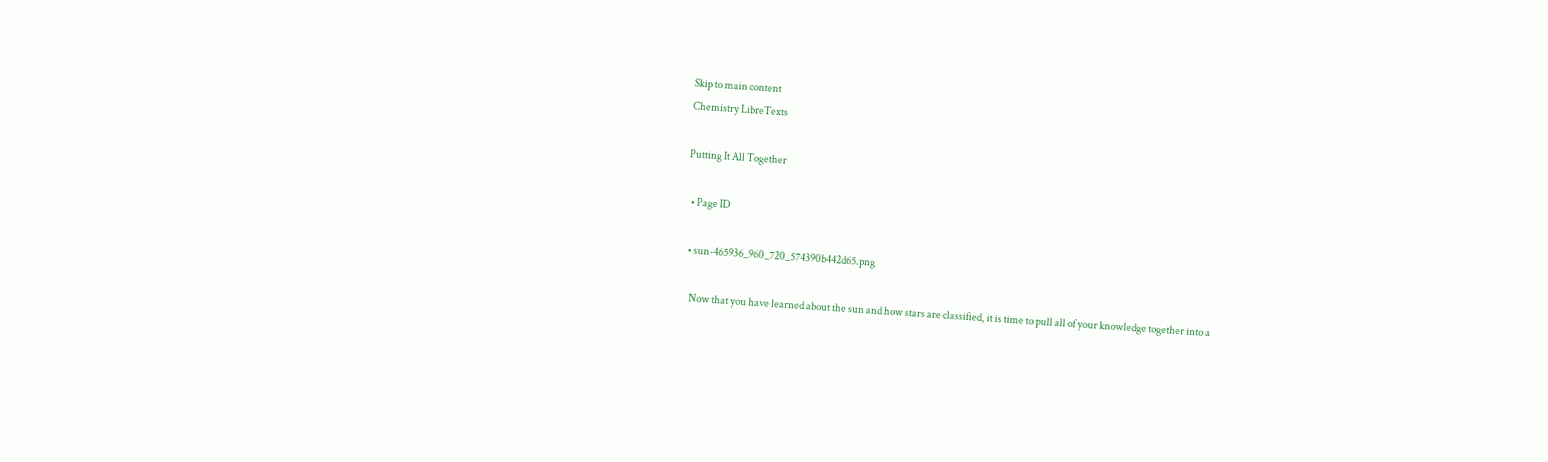Skip to main content
Chemistry LibreTexts

Putting It All Together

  • Page ID

  • sun-465936_960_720_574390b442d65.png

    Now that you have learned about the sun and how stars are classified, it is time to pull all of your knowledge together into a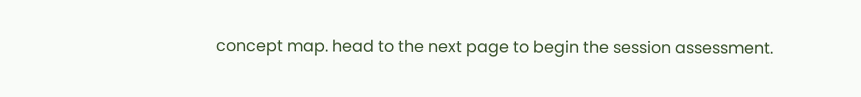concept map. head to the next page to begin the session assessment.